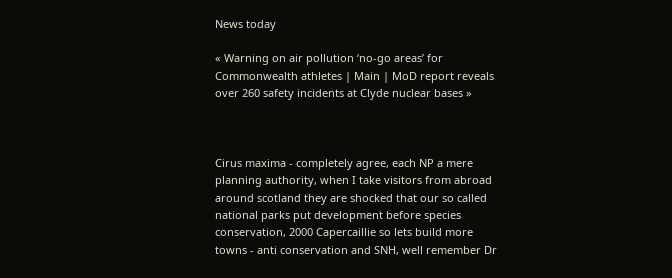News today

« Warning on air pollution ‘no-go areas’ for Commonwealth athletes | Main | MoD report reveals over 260 safety incidents at Clyde nuclear bases »



Cirus maxima - completely agree, each NP a mere planning authority, when I take visitors from abroad around scotland they are shocked that our so called national parks put development before species conservation, 2000 Capercaillie so lets build more towns - anti conservation and SNH, well remember Dr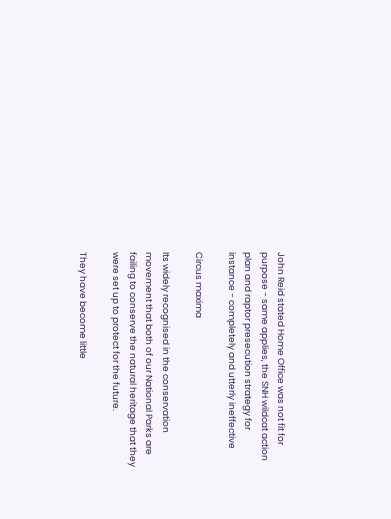John Reid stated Home Office was not fit for purpose - same applies, the SNH wildcat action plan and raptor presecution strategy for instance - completely and utterly ineffective

Circus maxima

Its widely recognised in the conservation movement that both of our National Parks are failing to conserve the natural heritage that they were set up to protect for the future.

They have become little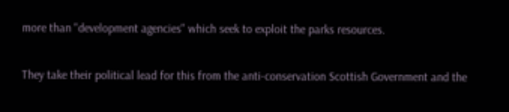more than "development agencies" which seek to exploit the parks resources.

They take their political lead for this from the anti-conservation Scottish Government and the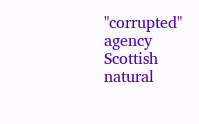"corrupted" agency Scottish natural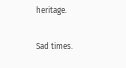heritage.

Sad times.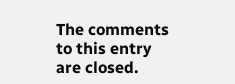The comments to this entry are closed.